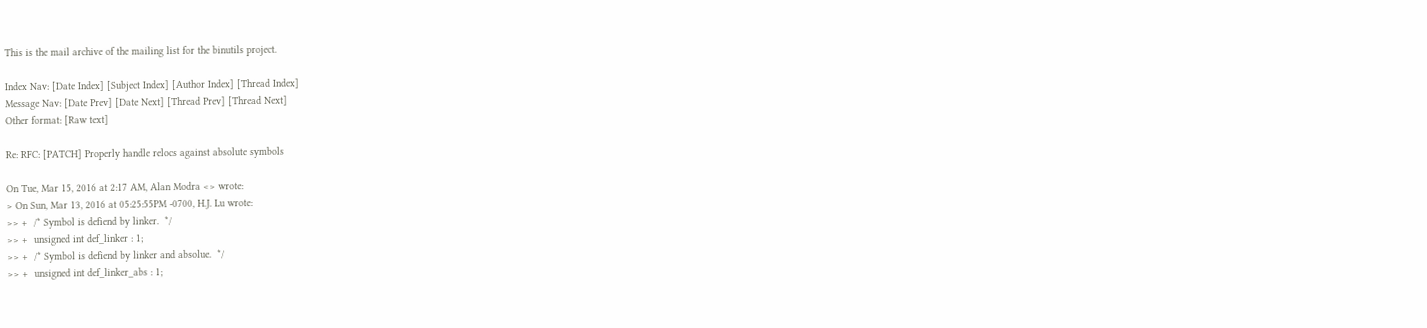This is the mail archive of the mailing list for the binutils project.

Index Nav: [Date Index] [Subject Index] [Author Index] [Thread Index]
Message Nav: [Date Prev] [Date Next] [Thread Prev] [Thread Next]
Other format: [Raw text]

Re: RFC: [PATCH] Properly handle relocs against absolute symbols

On Tue, Mar 15, 2016 at 2:17 AM, Alan Modra <> wrote:
> On Sun, Mar 13, 2016 at 05:25:55PM -0700, H.J. Lu wrote:
>> +  /* Symbol is defiend by linker.  */
>> +  unsigned int def_linker : 1;
>> +  /* Symbol is defiend by linker and absolue.  */
>> +  unsigned int def_linker_abs : 1;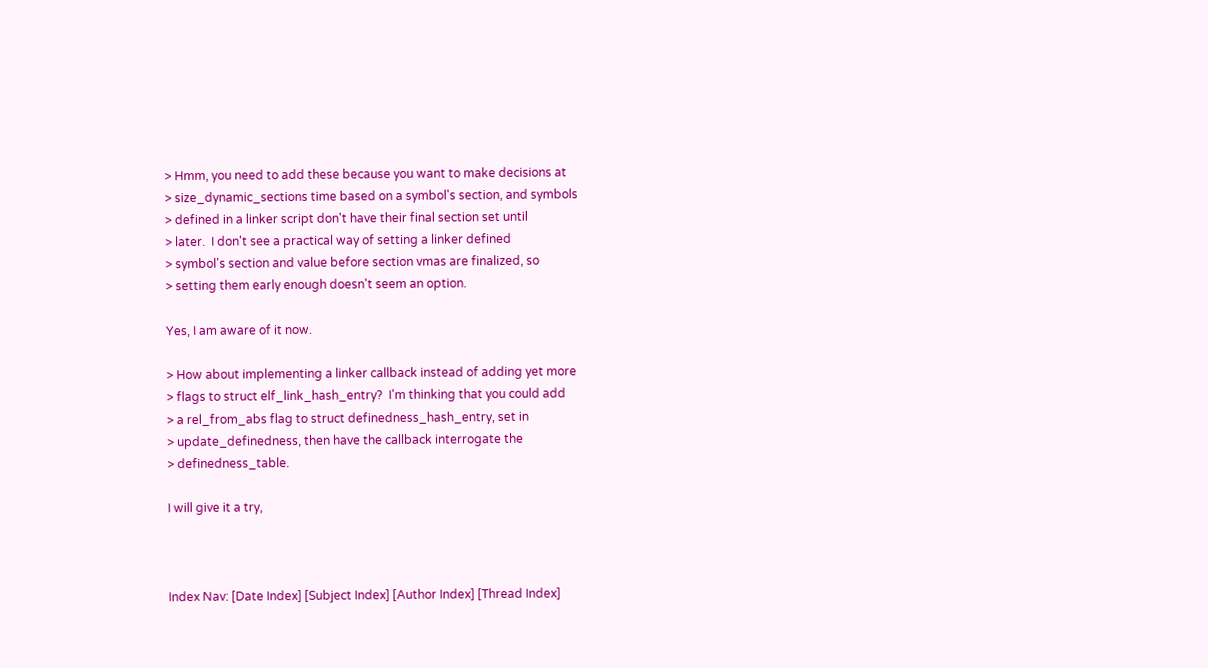> Hmm, you need to add these because you want to make decisions at
> size_dynamic_sections time based on a symbol's section, and symbols
> defined in a linker script don't have their final section set until
> later.  I don't see a practical way of setting a linker defined
> symbol's section and value before section vmas are finalized, so
> setting them early enough doesn't seem an option.

Yes, I am aware of it now.

> How about implementing a linker callback instead of adding yet more
> flags to struct elf_link_hash_entry?  I'm thinking that you could add
> a rel_from_abs flag to struct definedness_hash_entry, set in
> update_definedness, then have the callback interrogate the
> definedness_table.

I will give it a try,



Index Nav: [Date Index] [Subject Index] [Author Index] [Thread Index]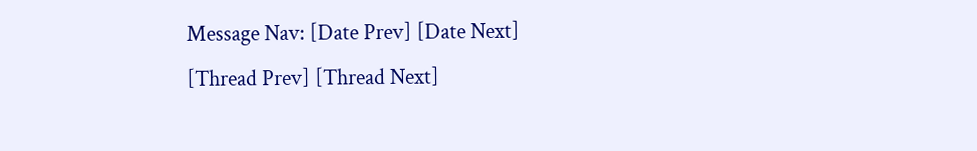Message Nav: [Date Prev] [Date Next] [Thread Prev] [Thread Next]